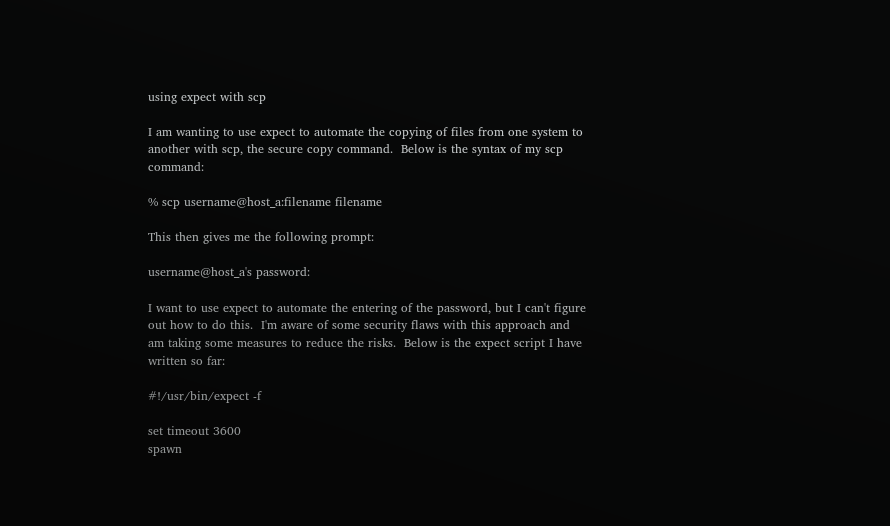using expect with scp

I am wanting to use expect to automate the copying of files from one system to another with scp, the secure copy command.  Below is the syntax of my scp command:

% scp username@host_a:filename filename

This then gives me the following prompt:

username@host_a's password:

I want to use expect to automate the entering of the password, but I can't figure out how to do this.  I'm aware of some security flaws with this approach and am taking some measures to reduce the risks.  Below is the expect script I have written so far:

#!/usr/bin/expect -f

set timeout 3600
spawn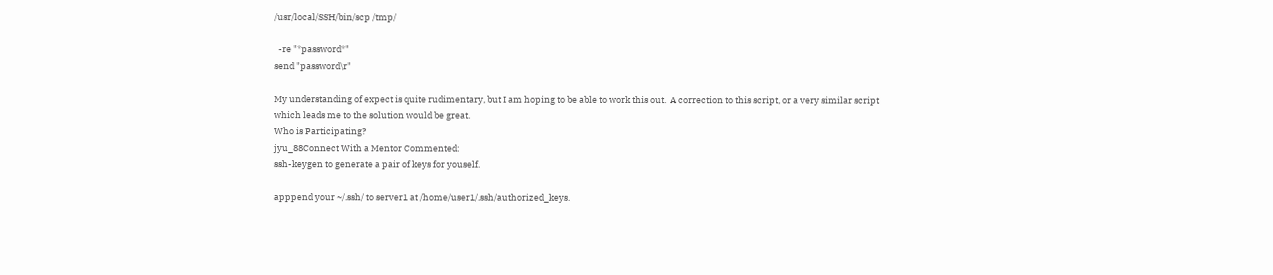/usr/local/SSH/bin/scp /tmp/

  -re "*password*"
send "password\r"

My understanding of expect is quite rudimentary, but I am hoping to be able to work this out.  A correction to this script, or a very similar script which leads me to the solution would be great.
Who is Participating?
jyu_88Connect With a Mentor Commented:
ssh-keygen to generate a pair of keys for youself.

apppend your ~/.ssh/ to server1 at /home/user1/.ssh/authorized_keys.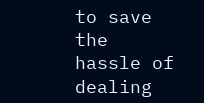to save the hassle of dealing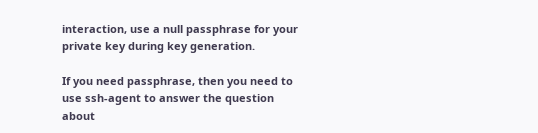interaction, use a null passphrase for your private key during key generation.

If you need passphrase, then you need to use ssh-agent to answer the question about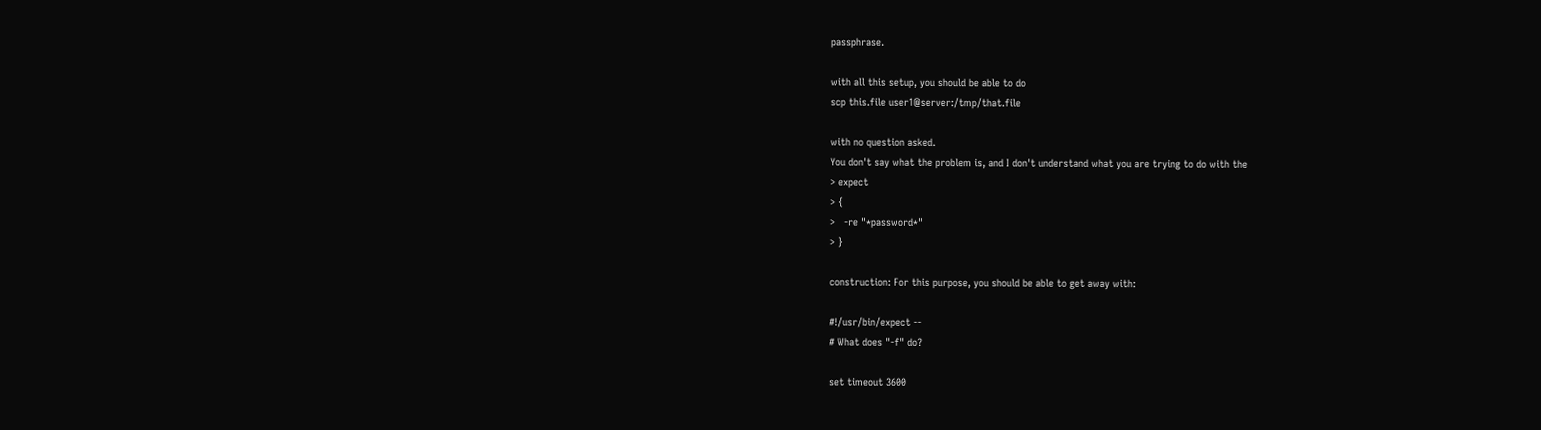passphrase.

with all this setup, you should be able to do
scp this.file user1@server:/tmp/that.file

with no question asked.
You don't say what the problem is, and I don't understand what you are trying to do with the
> expect
> {
>   -re "*password*"
> }

construction: For this purpose, you should be able to get away with:

#!/usr/bin/expect --
# What does "-f" do?

set timeout 3600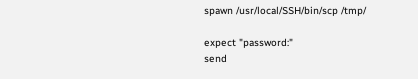spawn /usr/local/SSH/bin/scp /tmp/

expect "password:"
send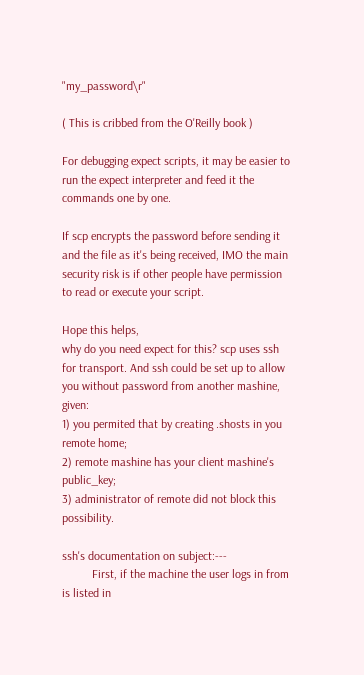"my_password\r"

( This is cribbed from the O'Reilly book )

For debugging expect scripts, it may be easier to run the expect interpreter and feed it the commands one by one.

If scp encrypts the password before sending it and the file as it's being received, IMO the main security risk is if other people have permission to read or execute your script.

Hope this helps,
why do you need expect for this? scp uses ssh for transport. And ssh could be set up to allow you without password from another mashine, given:
1) you permited that by creating .shosts in you  remote home;
2) remote mashine has your client mashine's public_key;
3) administrator of remote did not block this possibility.

ssh's documentation on subject:---
          First, if the machine the user logs in from is listed in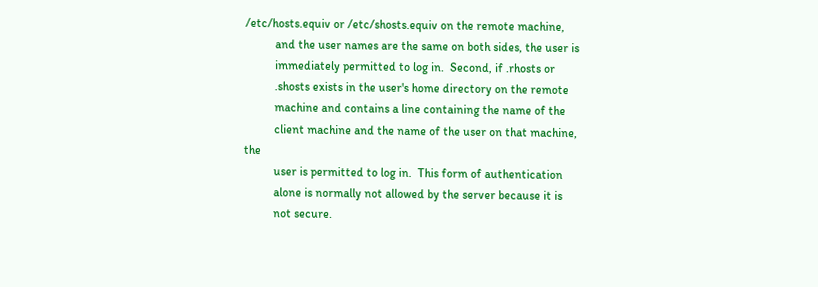/etc/hosts.equiv or /etc/shosts.equiv on the remote machine,
          and the user names are the same on both sides, the user is
          immediately permitted to log in.  Second, if .rhosts or
          .shosts exists in the user's home directory on the remote
          machine and contains a line containing the name of the
          client machine and the name of the user on that machine, the
          user is permitted to log in.  This form of authentication
          alone is normally not allowed by the server because it is
          not secure.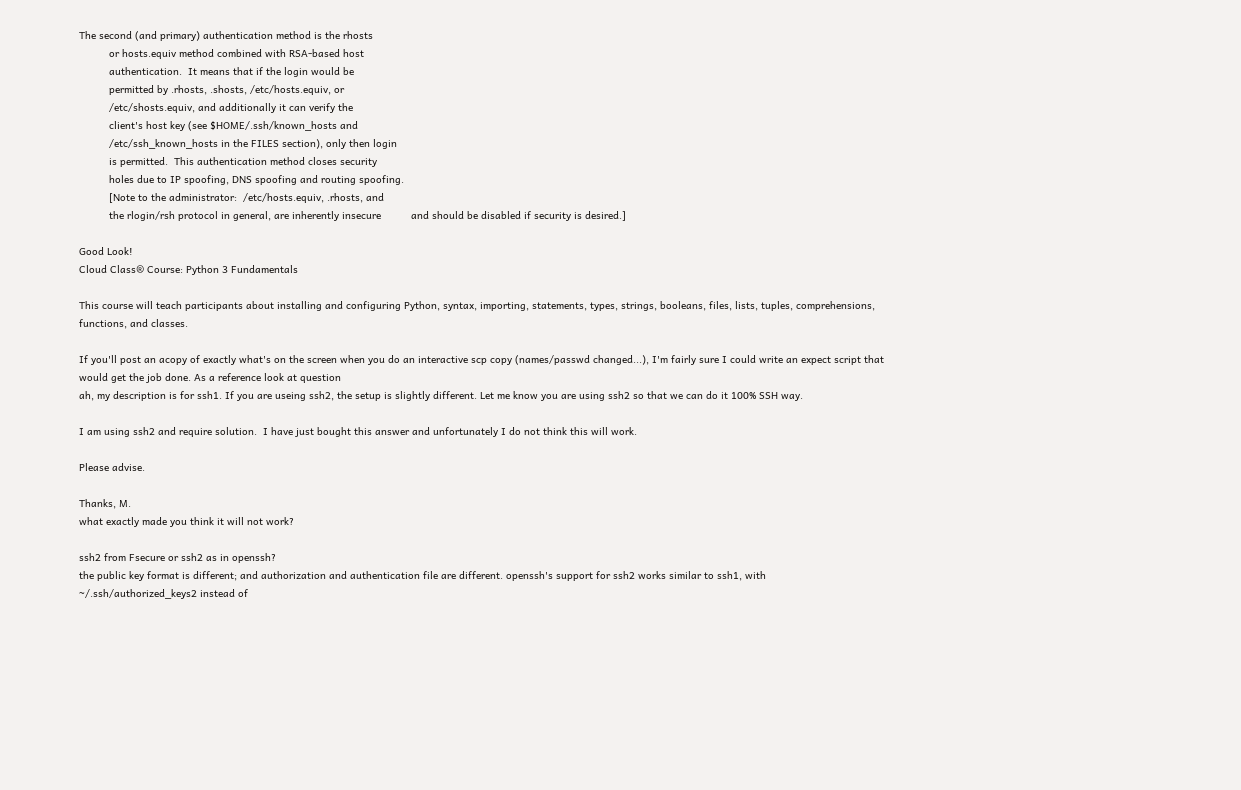The second (and primary) authentication method is the rhosts
          or hosts.equiv method combined with RSA-based host
          authentication.  It means that if the login would be
          permitted by .rhosts, .shosts, /etc/hosts.equiv, or
          /etc/shosts.equiv, and additionally it can verify the
          client's host key (see $HOME/.ssh/known_hosts and
          /etc/ssh_known_hosts in the FILES section), only then login
          is permitted.  This authentication method closes security
          holes due to IP spoofing, DNS spoofing and routing spoofing.
          [Note to the administrator:  /etc/hosts.equiv, .rhosts, and
          the rlogin/rsh protocol in general, are inherently insecure          and should be disabled if security is desired.]

Good Look!
Cloud Class® Course: Python 3 Fundamentals

This course will teach participants about installing and configuring Python, syntax, importing, statements, types, strings, booleans, files, lists, tuples, comprehensions, functions, and classes.

If you'll post an acopy of exactly what's on the screen when you do an interactive scp copy (names/passwd changed...), I'm fairly sure I could write an expect script that would get the job done. As a reference look at question
ah, my description is for ssh1. If you are useing ssh2, the setup is slightly different. Let me know you are using ssh2 so that we can do it 100% SSH way.

I am using ssh2 and require solution.  I have just bought this answer and unfortunately I do not think this will work.

Please advise.

Thanks, M.
what exactly made you think it will not work?

ssh2 from Fsecure or ssh2 as in openssh?
the public key format is different; and authorization and authentication file are different. openssh's support for ssh2 works similar to ssh1, with ~/.ssh/authorized_keys2 instead of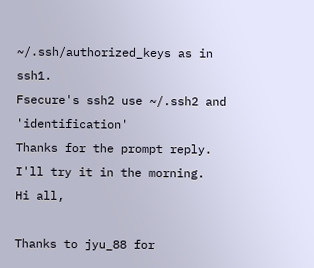~/.ssh/authorized_keys as in ssh1.
Fsecure's ssh2 use ~/.ssh2 and 'identification'
Thanks for the prompt reply.  I'll try it in the morning.
Hi all,

Thanks to jyu_88 for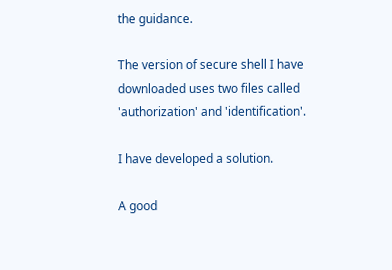the guidance.

The version of secure shell I have downloaded uses two files called 'authorization' and 'identification'.

I have developed a solution.

A good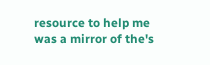resource to help me was a mirror of the's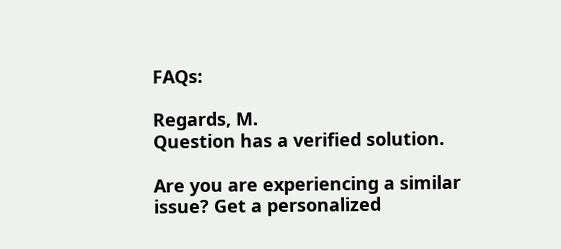FAQs:

Regards, M.
Question has a verified solution.

Are you are experiencing a similar issue? Get a personalized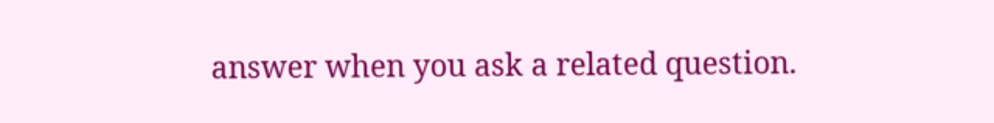answer when you ask a related question.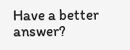Have a better answer?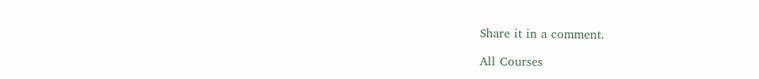Share it in a comment.

All Courses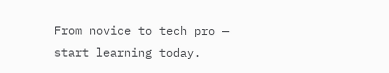From novice to tech pro — start learning today.